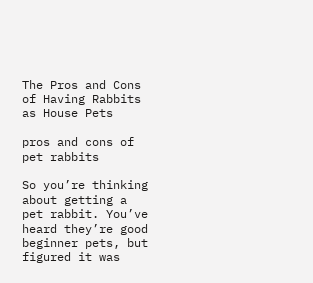The Pros and Cons of Having Rabbits as House Pets

pros and cons of pet rabbits

So you’re thinking about getting a pet rabbit. You’ve heard they’re good beginner pets, but figured it was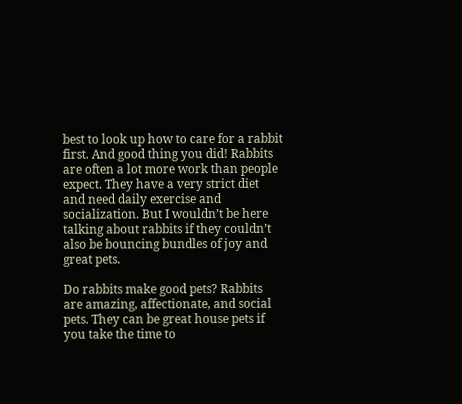best to look up how to care for a rabbit first. And good thing you did! Rabbits are often a lot more work than people expect. They have a very strict diet and need daily exercise and socialization. But I wouldn’t be here talking about rabbits if they couldn’t also be bouncing bundles of joy and great pets.

Do rabbits make good pets? Rabbits are amazing, affectionate, and social pets. They can be great house pets if you take the time to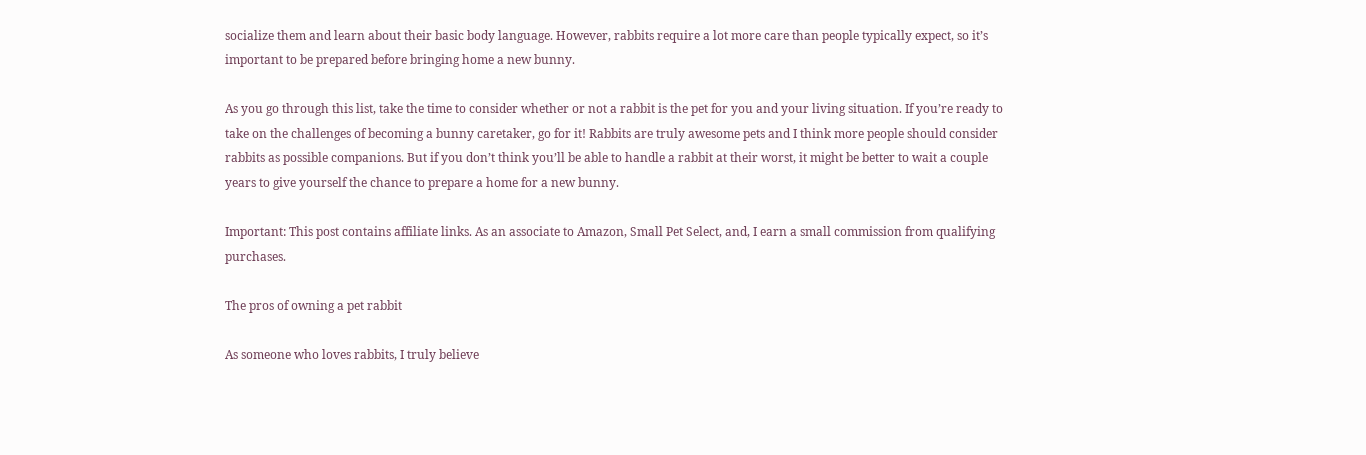socialize them and learn about their basic body language. However, rabbits require a lot more care than people typically expect, so it’s important to be prepared before bringing home a new bunny.

As you go through this list, take the time to consider whether or not a rabbit is the pet for you and your living situation. If you’re ready to take on the challenges of becoming a bunny caretaker, go for it! Rabbits are truly awesome pets and I think more people should consider rabbits as possible companions. But if you don’t think you’ll be able to handle a rabbit at their worst, it might be better to wait a couple years to give yourself the chance to prepare a home for a new bunny.

Important: This post contains affiliate links. As an associate to Amazon, Small Pet Select, and, I earn a small commission from qualifying purchases.

The pros of owning a pet rabbit

As someone who loves rabbits, I truly believe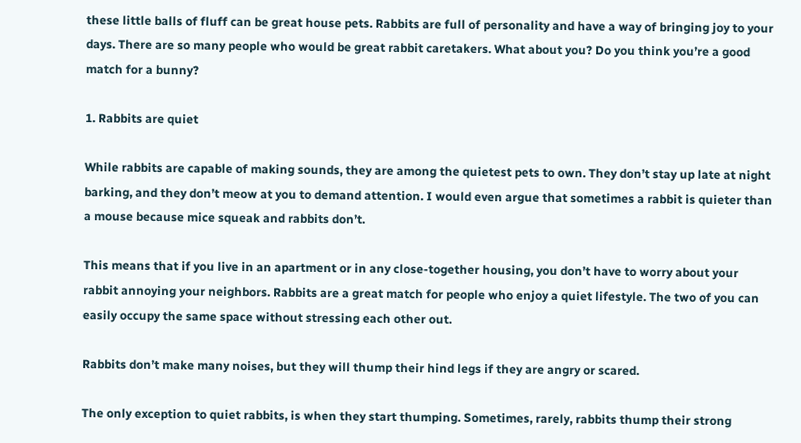these little balls of fluff can be great house pets. Rabbits are full of personality and have a way of bringing joy to your days. There are so many people who would be great rabbit caretakers. What about you? Do you think you’re a good match for a bunny?

1. Rabbits are quiet

While rabbits are capable of making sounds, they are among the quietest pets to own. They don’t stay up late at night barking, and they don’t meow at you to demand attention. I would even argue that sometimes a rabbit is quieter than a mouse because mice squeak and rabbits don’t.

This means that if you live in an apartment or in any close-together housing, you don’t have to worry about your rabbit annoying your neighbors. Rabbits are a great match for people who enjoy a quiet lifestyle. The two of you can easily occupy the same space without stressing each other out.

Rabbits don’t make many noises, but they will thump their hind legs if they are angry or scared.

The only exception to quiet rabbits, is when they start thumping. Sometimes, rarely, rabbits thump their strong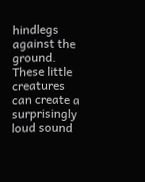hindlegs against the ground. These little creatures can create a surprisingly loud sound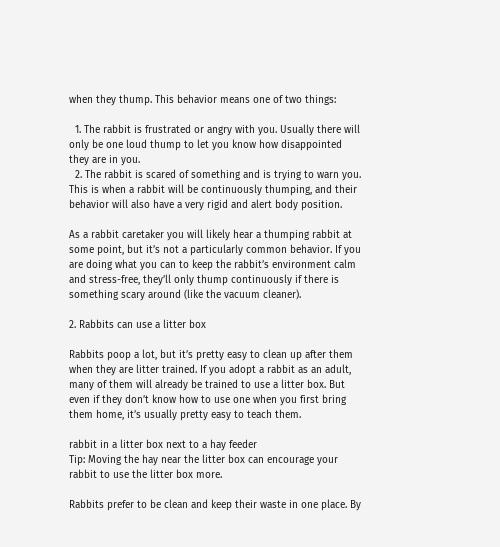when they thump. This behavior means one of two things:

  1. The rabbit is frustrated or angry with you. Usually there will only be one loud thump to let you know how disappointed they are in you.
  2. The rabbit is scared of something and is trying to warn you. This is when a rabbit will be continuously thumping, and their behavior will also have a very rigid and alert body position.

As a rabbit caretaker you will likely hear a thumping rabbit at some point, but it’s not a particularly common behavior. If you are doing what you can to keep the rabbit’s environment calm and stress-free, they’ll only thump continuously if there is something scary around (like the vacuum cleaner).

2. Rabbits can use a litter box

Rabbits poop a lot, but it’s pretty easy to clean up after them when they are litter trained. If you adopt a rabbit as an adult, many of them will already be trained to use a litter box. But even if they don’t know how to use one when you first bring them home, it’s usually pretty easy to teach them.

rabbit in a litter box next to a hay feeder
Tip: Moving the hay near the litter box can encourage your rabbit to use the litter box more.

Rabbits prefer to be clean and keep their waste in one place. By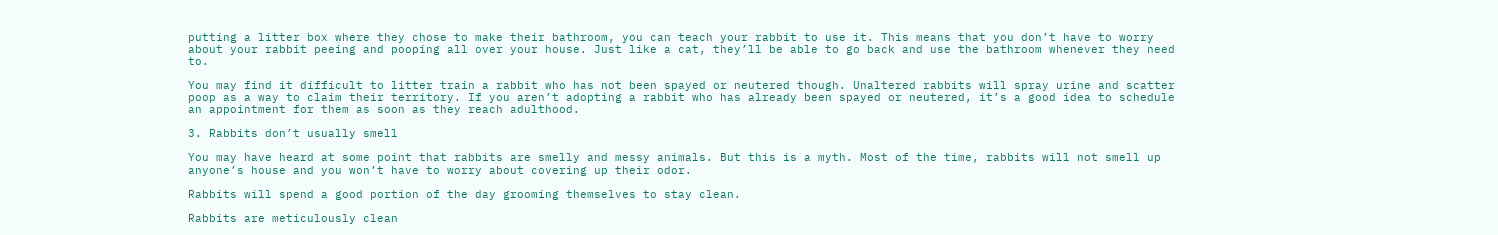putting a litter box where they chose to make their bathroom, you can teach your rabbit to use it. This means that you don’t have to worry about your rabbit peeing and pooping all over your house. Just like a cat, they’ll be able to go back and use the bathroom whenever they need to.

You may find it difficult to litter train a rabbit who has not been spayed or neutered though. Unaltered rabbits will spray urine and scatter poop as a way to claim their territory. If you aren’t adopting a rabbit who has already been spayed or neutered, it’s a good idea to schedule an appointment for them as soon as they reach adulthood.

3. Rabbits don’t usually smell

You may have heard at some point that rabbits are smelly and messy animals. But this is a myth. Most of the time, rabbits will not smell up anyone’s house and you won’t have to worry about covering up their odor.

Rabbits will spend a good portion of the day grooming themselves to stay clean.

Rabbits are meticulously clean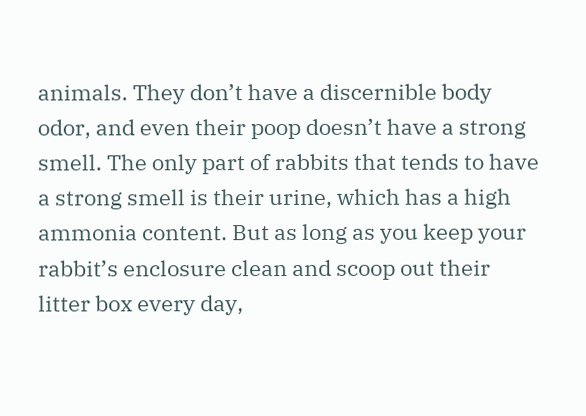animals. They don’t have a discernible body odor, and even their poop doesn’t have a strong smell. The only part of rabbits that tends to have a strong smell is their urine, which has a high ammonia content. But as long as you keep your rabbit’s enclosure clean and scoop out their litter box every day,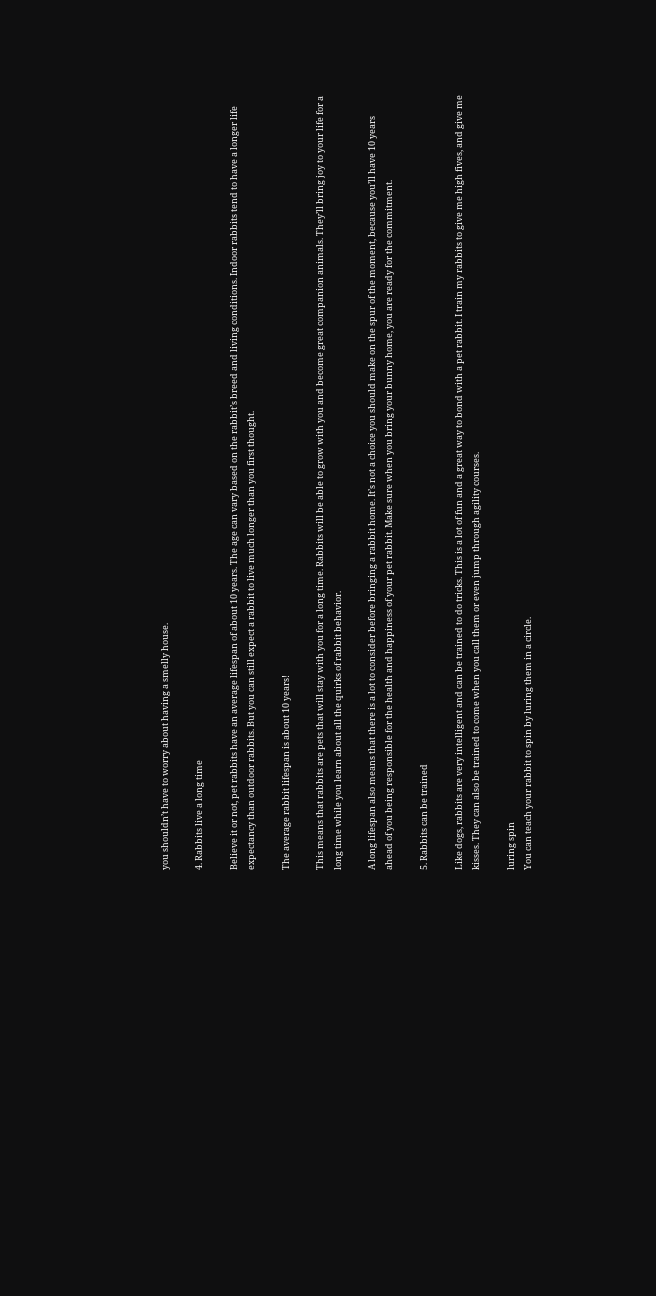you shouldn’t have to worry about having a smelly house.

4. Rabbits live a long time

Believe it or not, pet rabbits have an average lifespan of about 10 years. The age can vary based on the rabbit’s breed and living conditions. Indoor rabbits tend to have a longer life expectancy than outdoor rabbits. But you can still expect a rabbit to live much longer than you first thought.

The average rabbit lifespan is about 10 years!

This means that rabbits are pets that will stay with you for a long time. Rabbits will be able to grow with you and become great companion animals. They’ll bring joy to your life for a long time while you learn about all the quirks of rabbit behavior.

A long lifespan also means that there is a lot to consider before bringing a rabbit home. It’s not a choice you should make on the spur of the moment, because you’ll have 10 years ahead of you being responsible for the health and happiness of your pet rabbit. Make sure when you bring your bunny home, you are ready for the commitment.

5. Rabbits can be trained

Like dogs, rabbits are very intelligent and can be trained to do tricks. This is a lot of fun and a great way to bond with a pet rabbit. I train my rabbits to give me high fives, and give me kisses. They can also be trained to come when you call them or even jump through agility courses.

luring spin
You can teach your rabbit to spin by luring them in a circle.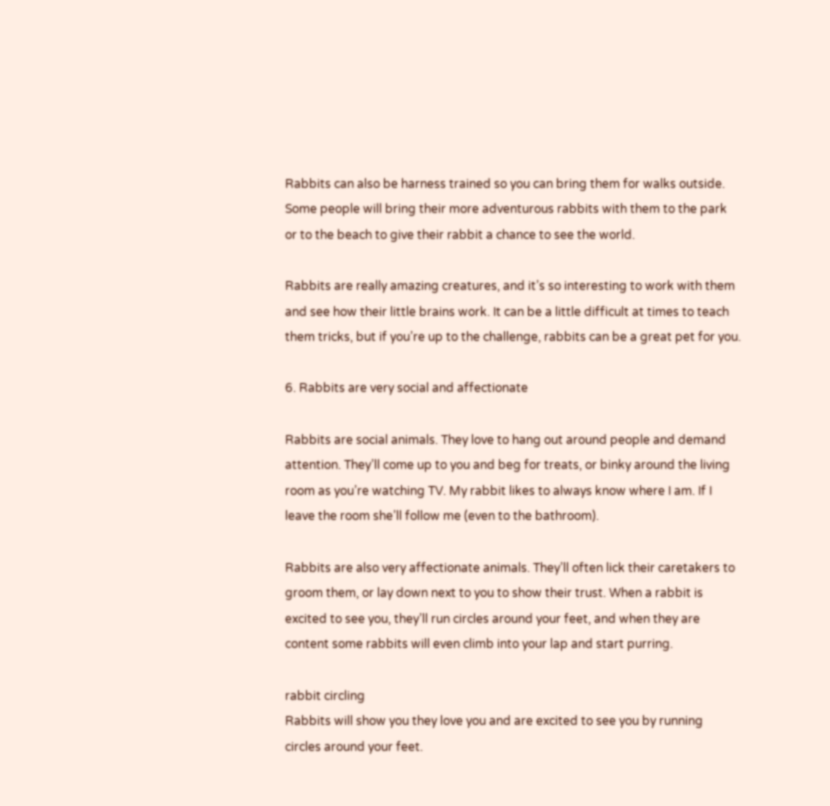Rabbits can also be harness trained so you can bring them for walks outside. Some people will bring their more adventurous rabbits with them to the park or to the beach to give their rabbit a chance to see the world.

Rabbits are really amazing creatures, and it’s so interesting to work with them and see how their little brains work. It can be a little difficult at times to teach them tricks, but if you’re up to the challenge, rabbits can be a great pet for you.

6. Rabbits are very social and affectionate

Rabbits are social animals. They love to hang out around people and demand attention. They’ll come up to you and beg for treats, or binky around the living room as you’re watching TV. My rabbit likes to always know where I am. If I leave the room she’ll follow me (even to the bathroom).

Rabbits are also very affectionate animals. They’ll often lick their caretakers to groom them, or lay down next to you to show their trust. When a rabbit is excited to see you, they’ll run circles around your feet, and when they are content some rabbits will even climb into your lap and start purring.

rabbit circling
Rabbits will show you they love you and are excited to see you by running circles around your feet.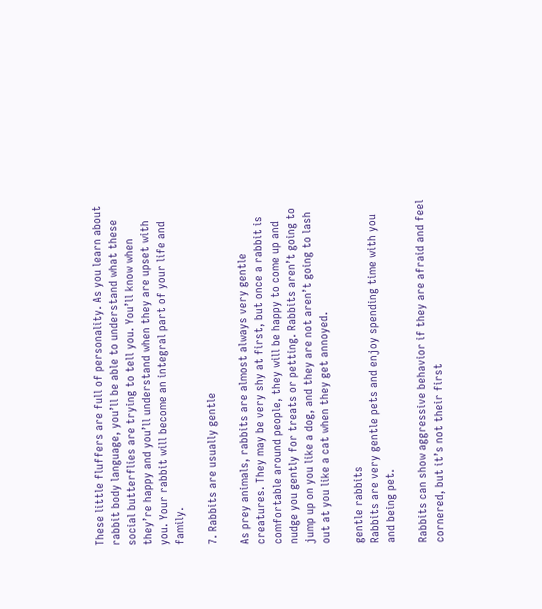These little fluffers are full of personality. As you learn about rabbit body language, you’ll be able to understand what these social butterflies are trying to tell you. You’ll know when they’re happy and you’ll understand when they are upset with you. Your rabbit will become an integral part of your life and family.

7. Rabbits are usually gentle

As prey animals, rabbits are almost always very gentle creatures. They may be very shy at first, but once a rabbit is comfortable around people, they will be happy to come up and nudge you gently for treats or petting. Rabbits aren’t going to jump up on you like a dog, and they are not aren’t going to lash out at you like a cat when they get annoyed.

gentle rabbits
Rabbits are very gentle pets and enjoy spending time with you and being pet.

Rabbits can show aggressive behavior if they are afraid and feel cornered, but it’s not their first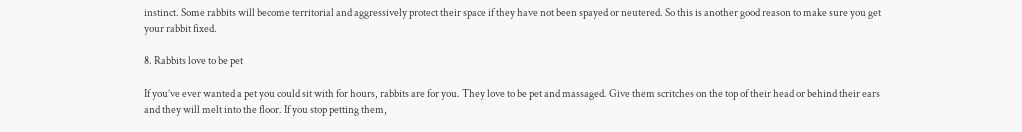instinct. Some rabbits will become territorial and aggressively protect their space if they have not been spayed or neutered. So this is another good reason to make sure you get your rabbit fixed.

8. Rabbits love to be pet

If you’ve ever wanted a pet you could sit with for hours, rabbits are for you. They love to be pet and massaged. Give them scritches on the top of their head or behind their ears and they will melt into the floor. If you stop petting them,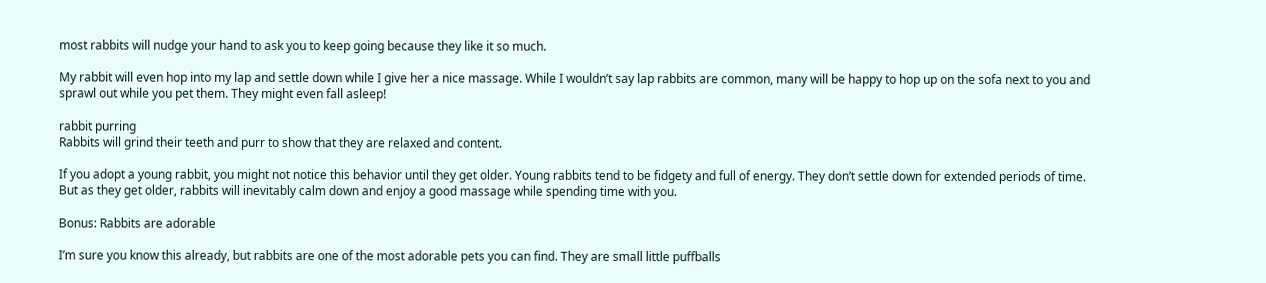most rabbits will nudge your hand to ask you to keep going because they like it so much.

My rabbit will even hop into my lap and settle down while I give her a nice massage. While I wouldn’t say lap rabbits are common, many will be happy to hop up on the sofa next to you and sprawl out while you pet them. They might even fall asleep!

rabbit purring
Rabbits will grind their teeth and purr to show that they are relaxed and content.

If you adopt a young rabbit, you might not notice this behavior until they get older. Young rabbits tend to be fidgety and full of energy. They don’t settle down for extended periods of time. But as they get older, rabbits will inevitably calm down and enjoy a good massage while spending time with you.

Bonus: Rabbits are adorable

I’m sure you know this already, but rabbits are one of the most adorable pets you can find. They are small little puffballs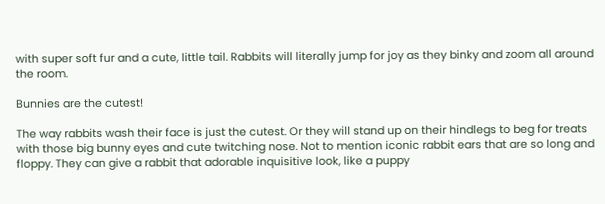with super soft fur and a cute, little tail. Rabbits will literally jump for joy as they binky and zoom all around the room.

Bunnies are the cutest!

The way rabbits wash their face is just the cutest. Or they will stand up on their hindlegs to beg for treats with those big bunny eyes and cute twitching nose. Not to mention iconic rabbit ears that are so long and floppy. They can give a rabbit that adorable inquisitive look, like a puppy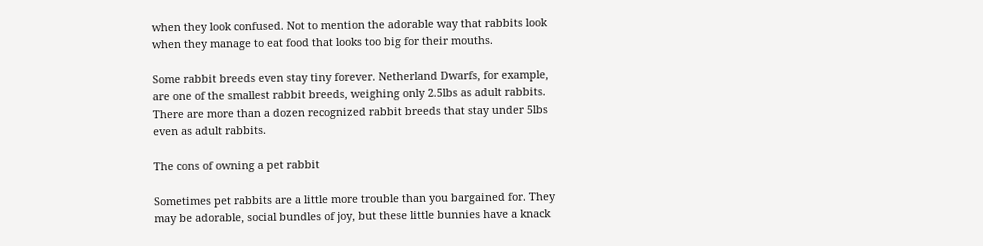when they look confused. Not to mention the adorable way that rabbits look when they manage to eat food that looks too big for their mouths.

Some rabbit breeds even stay tiny forever. Netherland Dwarfs, for example, are one of the smallest rabbit breeds, weighing only 2.5lbs as adult rabbits. There are more than a dozen recognized rabbit breeds that stay under 5lbs even as adult rabbits.

The cons of owning a pet rabbit

Sometimes pet rabbits are a little more trouble than you bargained for. They may be adorable, social bundles of joy, but these little bunnies have a knack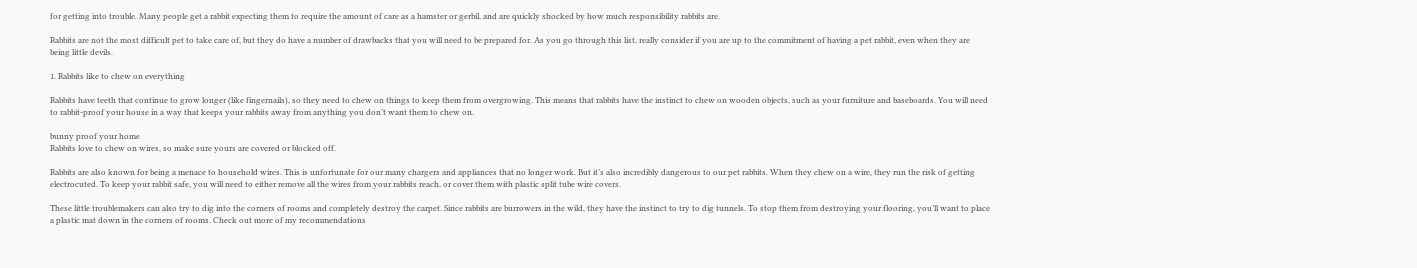for getting into trouble. Many people get a rabbit expecting them to require the amount of care as a hamster or gerbil, and are quickly shocked by how much responsibility rabbits are.

Rabbits are not the most difficult pet to take care of, but they do have a number of drawbacks that you will need to be prepared for. As you go through this list, really consider if you are up to the commitment of having a pet rabbit, even when they are being little devils.

1. Rabbits like to chew on everything

Rabbits have teeth that continue to grow longer (like fingernails), so they need to chew on things to keep them from overgrowing. This means that rabbits have the instinct to chew on wooden objects, such as your furniture and baseboards. You will need to rabbit-proof your house in a way that keeps your rabbits away from anything you don’t want them to chew on.

bunny proof your home
Rabbits love to chew on wires, so make sure yours are covered or blocked off.

Rabbits are also known for being a menace to household wires. This is unfortunate for our many chargers and appliances that no longer work. But it’s also incredibly dangerous to our pet rabbits. When they chew on a wire, they run the risk of getting electrocuted. To keep your rabbit safe, you will need to either remove all the wires from your rabbits reach, or cover them with plastic split tube wire covers.

These little troublemakers can also try to dig into the corners of rooms and completely destroy the carpet. Since rabbits are burrowers in the wild, they have the instinct to try to dig tunnels. To stop them from destroying your flooring, you’ll want to place a plastic mat down in the corners of rooms. Check out more of my recommendations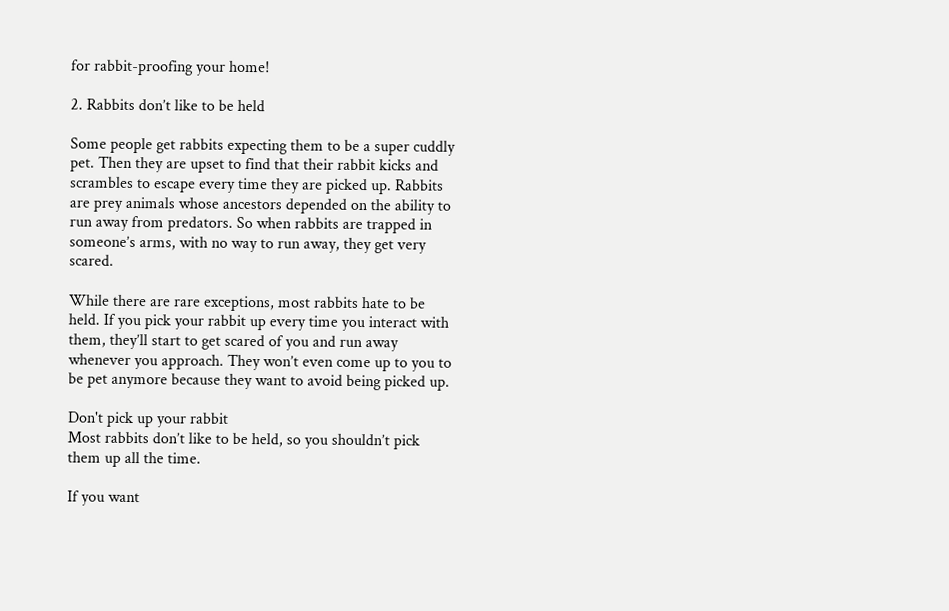for rabbit-proofing your home!

2. Rabbits don’t like to be held

Some people get rabbits expecting them to be a super cuddly pet. Then they are upset to find that their rabbit kicks and scrambles to escape every time they are picked up. Rabbits are prey animals whose ancestors depended on the ability to run away from predators. So when rabbits are trapped in someone’s arms, with no way to run away, they get very scared.

While there are rare exceptions, most rabbits hate to be held. If you pick your rabbit up every time you interact with them, they’ll start to get scared of you and run away whenever you approach. They won’t even come up to you to be pet anymore because they want to avoid being picked up.

Don't pick up your rabbit
Most rabbits don’t like to be held, so you shouldn’t pick them up all the time.

If you want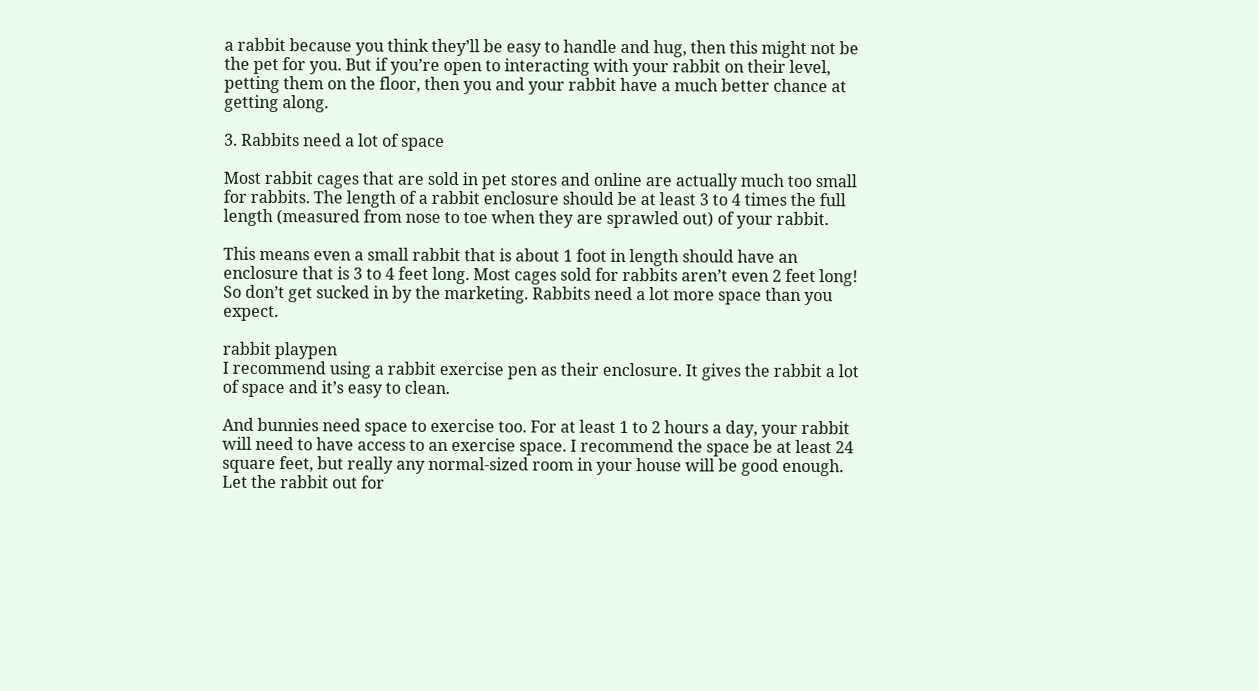a rabbit because you think they’ll be easy to handle and hug, then this might not be the pet for you. But if you’re open to interacting with your rabbit on their level, petting them on the floor, then you and your rabbit have a much better chance at getting along.

3. Rabbits need a lot of space

Most rabbit cages that are sold in pet stores and online are actually much too small for rabbits. The length of a rabbit enclosure should be at least 3 to 4 times the full length (measured from nose to toe when they are sprawled out) of your rabbit.

This means even a small rabbit that is about 1 foot in length should have an enclosure that is 3 to 4 feet long. Most cages sold for rabbits aren’t even 2 feet long! So don’t get sucked in by the marketing. Rabbits need a lot more space than you expect.

rabbit playpen
I recommend using a rabbit exercise pen as their enclosure. It gives the rabbit a lot of space and it’s easy to clean.

And bunnies need space to exercise too. For at least 1 to 2 hours a day, your rabbit will need to have access to an exercise space. I recommend the space be at least 24 square feet, but really any normal-sized room in your house will be good enough. Let the rabbit out for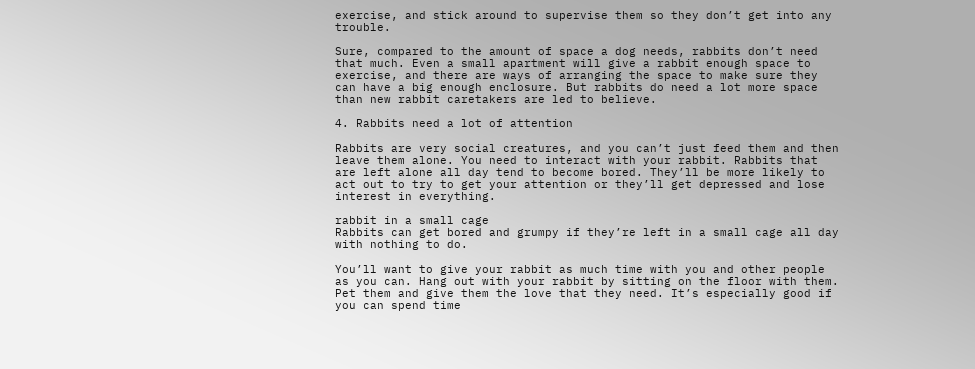exercise, and stick around to supervise them so they don’t get into any trouble.

Sure, compared to the amount of space a dog needs, rabbits don’t need that much. Even a small apartment will give a rabbit enough space to exercise, and there are ways of arranging the space to make sure they can have a big enough enclosure. But rabbits do need a lot more space than new rabbit caretakers are led to believe.

4. Rabbits need a lot of attention

Rabbits are very social creatures, and you can’t just feed them and then leave them alone. You need to interact with your rabbit. Rabbits that are left alone all day tend to become bored. They’ll be more likely to act out to try to get your attention or they’ll get depressed and lose interest in everything.

rabbit in a small cage
Rabbits can get bored and grumpy if they’re left in a small cage all day with nothing to do.

You’ll want to give your rabbit as much time with you and other people as you can. Hang out with your rabbit by sitting on the floor with them. Pet them and give them the love that they need. It’s especially good if you can spend time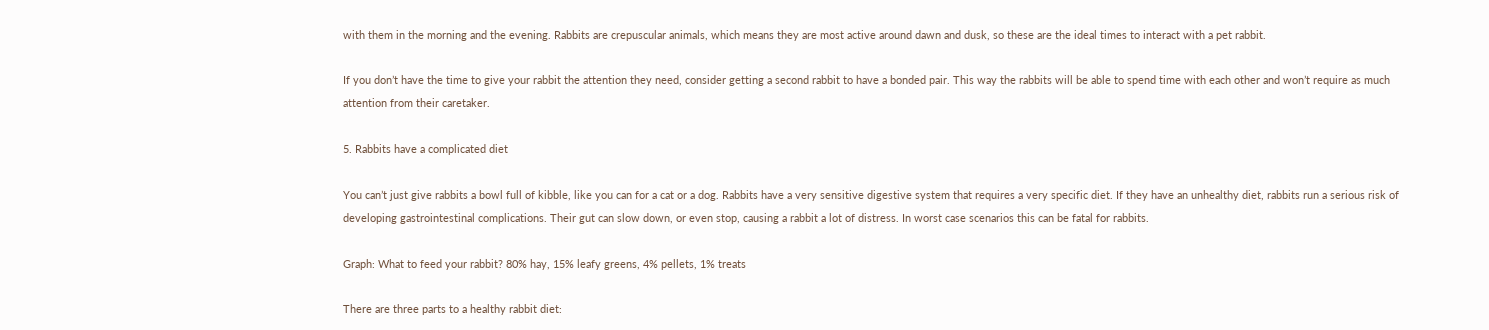with them in the morning and the evening. Rabbits are crepuscular animals, which means they are most active around dawn and dusk, so these are the ideal times to interact with a pet rabbit.

If you don’t have the time to give your rabbit the attention they need, consider getting a second rabbit to have a bonded pair. This way the rabbits will be able to spend time with each other and won’t require as much attention from their caretaker.

5. Rabbits have a complicated diet

You can’t just give rabbits a bowl full of kibble, like you can for a cat or a dog. Rabbits have a very sensitive digestive system that requires a very specific diet. If they have an unhealthy diet, rabbits run a serious risk of developing gastrointestinal complications. Their gut can slow down, or even stop, causing a rabbit a lot of distress. In worst case scenarios this can be fatal for rabbits.

Graph: What to feed your rabbit? 80% hay, 15% leafy greens, 4% pellets, 1% treats

There are three parts to a healthy rabbit diet: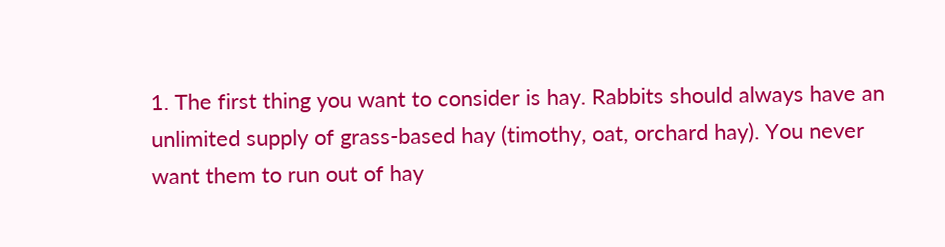1. The first thing you want to consider is hay. Rabbits should always have an unlimited supply of grass-based hay (timothy, oat, orchard hay). You never want them to run out of hay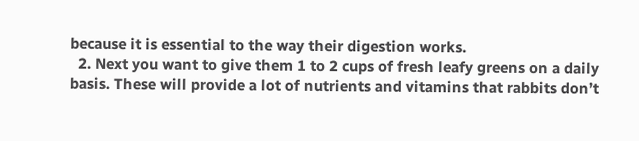because it is essential to the way their digestion works.
  2. Next you want to give them 1 to 2 cups of fresh leafy greens on a daily basis. These will provide a lot of nutrients and vitamins that rabbits don’t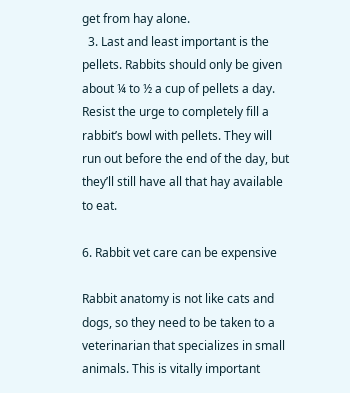get from hay alone.
  3. Last and least important is the pellets. Rabbits should only be given about ¼ to ½ a cup of pellets a day. Resist the urge to completely fill a rabbit’s bowl with pellets. They will run out before the end of the day, but they’ll still have all that hay available to eat.

6. Rabbit vet care can be expensive

Rabbit anatomy is not like cats and dogs, so they need to be taken to a veterinarian that specializes in small animals. This is vitally important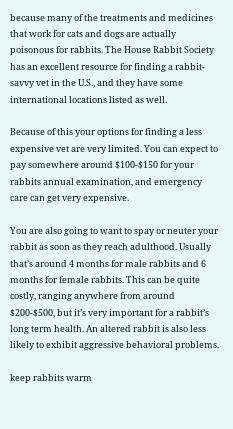because many of the treatments and medicines that work for cats and dogs are actually poisonous for rabbits. The House Rabbit Society has an excellent resource for finding a rabbit-savvy vet in the U.S., and they have some international locations listed as well.

Because of this your options for finding a less expensive vet are very limited. You can expect to pay somewhere around $100-$150 for your rabbits annual examination, and emergency care can get very expensive.

You are also going to want to spay or neuter your rabbit as soon as they reach adulthood. Usually that’s around 4 months for male rabbits and 6 months for female rabbits. This can be quite costly, ranging anywhere from around $200-$500, but it’s very important for a rabbit’s long term health. An altered rabbit is also less likely to exhibit aggressive behavioral problems.

keep rabbits warm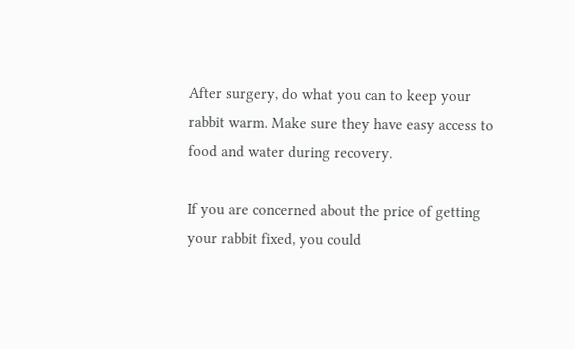After surgery, do what you can to keep your rabbit warm. Make sure they have easy access to food and water during recovery.

If you are concerned about the price of getting your rabbit fixed, you could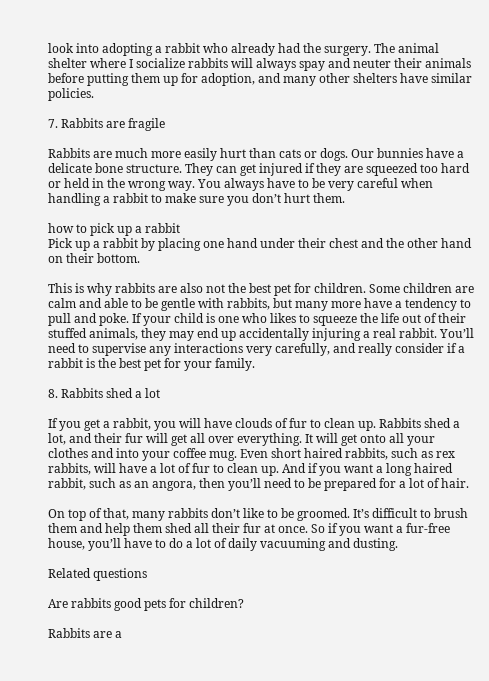look into adopting a rabbit who already had the surgery. The animal shelter where I socialize rabbits will always spay and neuter their animals before putting them up for adoption, and many other shelters have similar policies.

7. Rabbits are fragile

Rabbits are much more easily hurt than cats or dogs. Our bunnies have a delicate bone structure. They can get injured if they are squeezed too hard or held in the wrong way. You always have to be very careful when handling a rabbit to make sure you don’t hurt them.

how to pick up a rabbit
Pick up a rabbit by placing one hand under their chest and the other hand on their bottom.

This is why rabbits are also not the best pet for children. Some children are calm and able to be gentle with rabbits, but many more have a tendency to pull and poke. If your child is one who likes to squeeze the life out of their stuffed animals, they may end up accidentally injuring a real rabbit. You’ll need to supervise any interactions very carefully, and really consider if a rabbit is the best pet for your family.

8. Rabbits shed a lot

If you get a rabbit, you will have clouds of fur to clean up. Rabbits shed a lot, and their fur will get all over everything. It will get onto all your clothes and into your coffee mug. Even short haired rabbits, such as rex rabbits, will have a lot of fur to clean up. And if you want a long haired rabbit, such as an angora, then you’ll need to be prepared for a lot of hair.

On top of that, many rabbits don’t like to be groomed. It’s difficult to brush them and help them shed all their fur at once. So if you want a fur-free house, you’ll have to do a lot of daily vacuuming and dusting.

Related questions

Are rabbits good pets for children?

Rabbits are a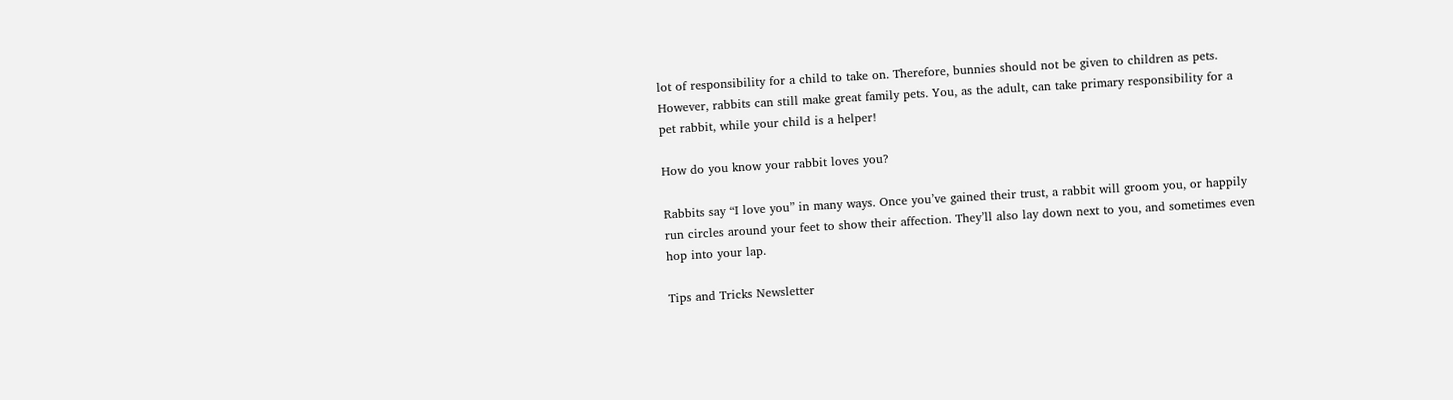lot of responsibility for a child to take on. Therefore, bunnies should not be given to children as pets. However, rabbits can still make great family pets. You, as the adult, can take primary responsibility for a pet rabbit, while your child is a helper!

How do you know your rabbit loves you?

Rabbits say “I love you” in many ways. Once you’ve gained their trust, a rabbit will groom you, or happily run circles around your feet to show their affection. They’ll also lay down next to you, and sometimes even hop into your lap.

Tips and Tricks Newsletter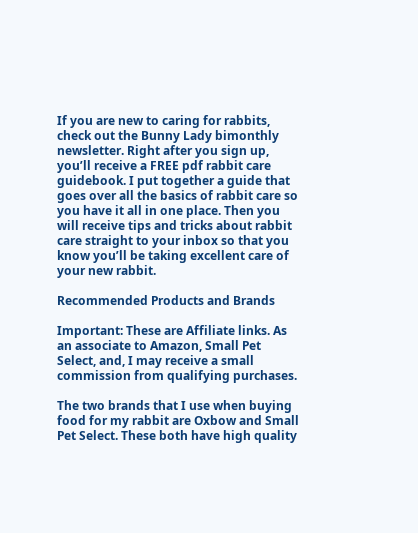If you are new to caring for rabbits, check out the Bunny Lady bimonthly newsletter. Right after you sign up, you’ll receive a FREE pdf rabbit care guidebook. I put together a guide that goes over all the basics of rabbit care so you have it all in one place. Then you will receive tips and tricks about rabbit care straight to your inbox so that you know you’ll be taking excellent care of your new rabbit.

Recommended Products and Brands

Important: These are Affiliate links. As an associate to Amazon, Small Pet Select, and, I may receive a small commission from qualifying purchases.

The two brands that I use when buying food for my rabbit are Oxbow and Small Pet Select. These both have high quality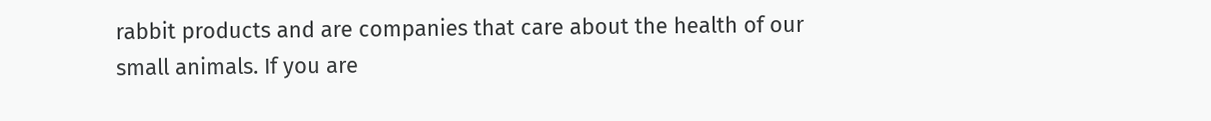rabbit products and are companies that care about the health of our small animals. If you are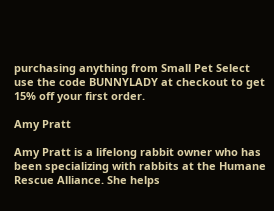purchasing anything from Small Pet Select use the code BUNNYLADY at checkout to get 15% off your first order.

Amy Pratt

Amy Pratt is a lifelong rabbit owner who has been specializing with rabbits at the Humane Rescue Alliance. She helps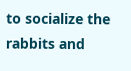to socialize the rabbits and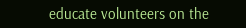educate volunteers on the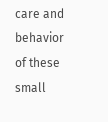care and behavior of these small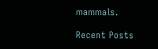mammals.

Recent Posts